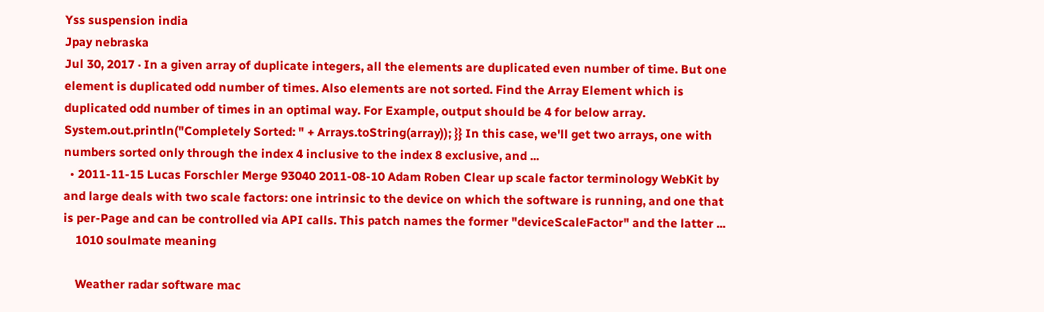Yss suspension india
Jpay nebraska
Jul 30, 2017 · In a given array of duplicate integers, all the elements are duplicated even number of time. But one element is duplicated odd number of times. Also elements are not sorted. Find the Array Element which is duplicated odd number of times in an optimal way. For Example, output should be 4 for below array.
System.out.println("Completely Sorted: " + Arrays.toString(array)); }} In this case, we'll get two arrays, one with numbers sorted only through the index 4 inclusive to the index 8 exclusive, and ...
  • 2011-11-15 Lucas Forschler Merge 93040 2011-08-10 Adam Roben Clear up scale factor terminology WebKit by and large deals with two scale factors: one intrinsic to the device on which the software is running, and one that is per-Page and can be controlled via API calls. This patch names the former "deviceScaleFactor" and the latter ...
    1010 soulmate meaning

    Weather radar software mac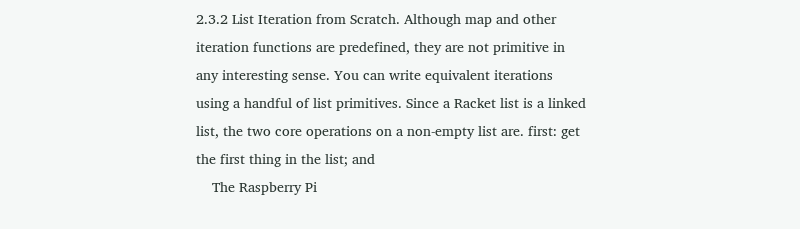2.3.2 List Iteration from Scratch. Although map and other iteration functions are predefined, they are not primitive in any interesting sense. You can write equivalent iterations using a handful of list primitives. Since a Racket list is a linked list, the two core operations on a non-empty list are. first: get the first thing in the list; and
    The Raspberry Pi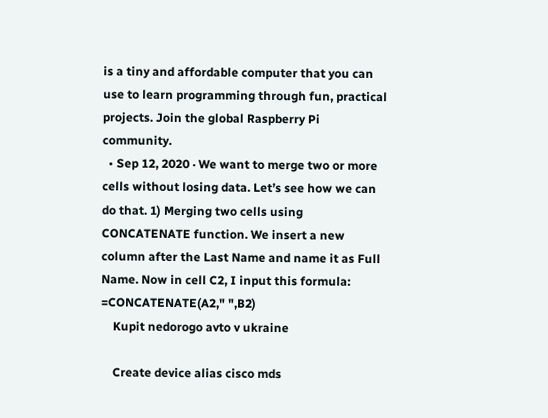is a tiny and affordable computer that you can use to learn programming through fun, practical projects. Join the global Raspberry Pi community.
  • Sep 12, 2020 · We want to merge two or more cells without losing data. Let’s see how we can do that. 1) Merging two cells using CONCATENATE function. We insert a new column after the Last Name and name it as Full Name. Now in cell C2, I input this formula: =CONCATENATE(A2," ",B2)
    Kupit nedorogo avto v ukraine

    Create device alias cisco mds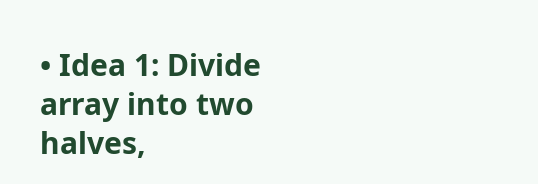• Idea 1: Divide array into two halves,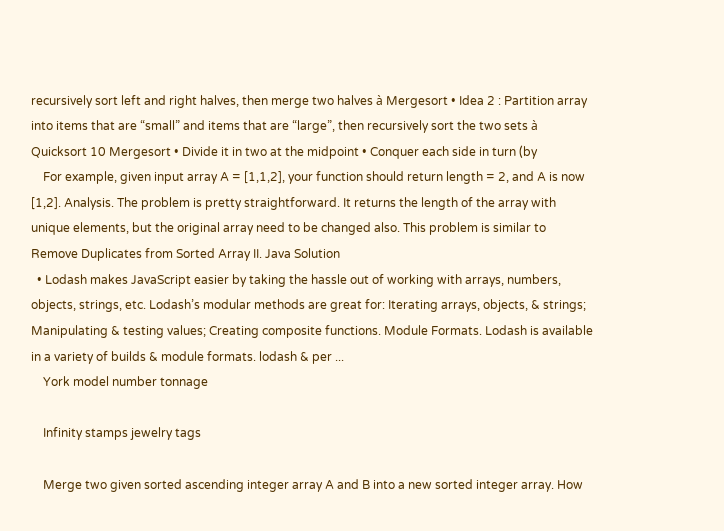recursively sort left and right halves, then merge two halves à Mergesort • Idea 2 : Partition array into items that are “small” and items that are “large”, then recursively sort the two sets à Quicksort 10 Mergesort • Divide it in two at the midpoint • Conquer each side in turn (by
    For example, given input array A = [1,1,2], your function should return length = 2, and A is now [1,2]. Analysis. The problem is pretty straightforward. It returns the length of the array with unique elements, but the original array need to be changed also. This problem is similar to Remove Duplicates from Sorted Array II. Java Solution
  • Lodash makes JavaScript easier by taking the hassle out of working with arrays, numbers, objects, strings, etc. Lodash’s modular methods are great for: Iterating arrays, objects, & strings; Manipulating & testing values; Creating composite functions. Module Formats. Lodash is available in a variety of builds & module formats. lodash & per ...
    York model number tonnage

    Infinity stamps jewelry tags

    Merge two given sorted ascending integer array A and B into a new sorted integer array. How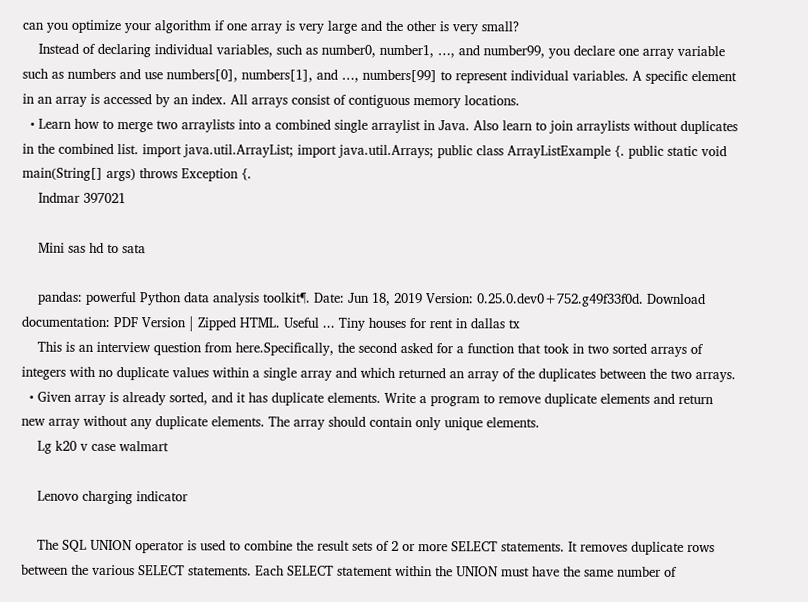can you optimize your algorithm if one array is very large and the other is very small?
    Instead of declaring individual variables, such as number0, number1, …, and number99, you declare one array variable such as numbers and use numbers[0], numbers[1], and …, numbers[99] to represent individual variables. A specific element in an array is accessed by an index. All arrays consist of contiguous memory locations.
  • Learn how to merge two arraylists into a combined single arraylist in Java. Also learn to join arraylists without duplicates in the combined list. import java.util.ArrayList; import java.util.Arrays; public class ArrayListExample {. public static void main(String[] args) throws Exception {.
    Indmar 397021

    Mini sas hd to sata

    pandas: powerful Python data analysis toolkit¶. Date: Jun 18, 2019 Version: 0.25.0.dev0+752.g49f33f0d. Download documentation: PDF Version | Zipped HTML. Useful ... Tiny houses for rent in dallas tx
    This is an interview question from here.Specifically, the second asked for a function that took in two sorted arrays of integers with no duplicate values within a single array and which returned an array of the duplicates between the two arrays.
  • Given array is already sorted, and it has duplicate elements. Write a program to remove duplicate elements and return new array without any duplicate elements. The array should contain only unique elements.
    Lg k20 v case walmart

    Lenovo charging indicator

    The SQL UNION operator is used to combine the result sets of 2 or more SELECT statements. It removes duplicate rows between the various SELECT statements. Each SELECT statement within the UNION must have the same number of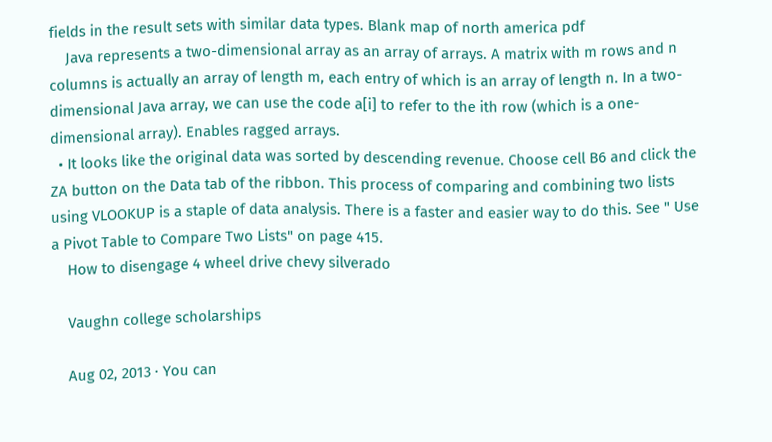fields in the result sets with similar data types. Blank map of north america pdf
    Java represents a two-dimensional array as an array of arrays. A matrix with m rows and n columns is actually an array of length m, each entry of which is an array of length n. In a two-dimensional Java array, we can use the code a[i] to refer to the ith row (which is a one-dimensional array). Enables ragged arrays.
  • It looks like the original data was sorted by descending revenue. Choose cell B6 and click the ZA button on the Data tab of the ribbon. This process of comparing and combining two lists using VLOOKUP is a staple of data analysis. There is a faster and easier way to do this. See " Use a Pivot Table to Compare Two Lists" on page 415.
    How to disengage 4 wheel drive chevy silverado

    Vaughn college scholarships

    Aug 02, 2013 · You can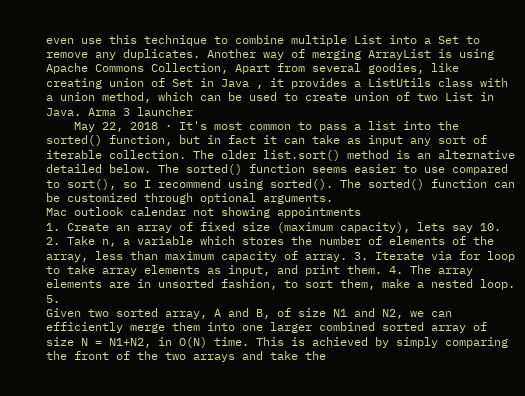even use this technique to combine multiple List into a Set to remove any duplicates. Another way of merging ArrayList is using Apache Commons Collection, Apart from several goodies, like creating union of Set in Java , it provides a ListUtils class with a union method, which can be used to create union of two List in Java. Arma 3 launcher
    May 22, 2018 · It's most common to pass a list into the sorted() function, but in fact it can take as input any sort of iterable collection. The older list.sort() method is an alternative detailed below. The sorted() function seems easier to use compared to sort(), so I recommend using sorted(). The sorted() function can be customized through optional arguments.
Mac outlook calendar not showing appointments
1. Create an array of fixed size (maximum capacity), lets say 10. 2. Take n, a variable which stores the number of elements of the array, less than maximum capacity of array. 3. Iterate via for loop to take array elements as input, and print them. 4. The array elements are in unsorted fashion, to sort them, make a nested loop. 5.
Given two sorted array, A and B, of size N1 and N2, we can efficiently merge them into one larger combined sorted array of size N = N1+N2, in O(N) time. This is achieved by simply comparing the front of the two arrays and take the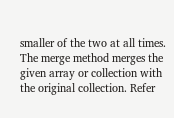smaller of the two at all times.
The merge method merges the given array or collection with the original collection. Refer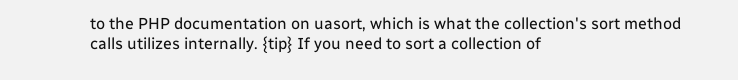to the PHP documentation on uasort, which is what the collection's sort method calls utilizes internally. {tip} If you need to sort a collection of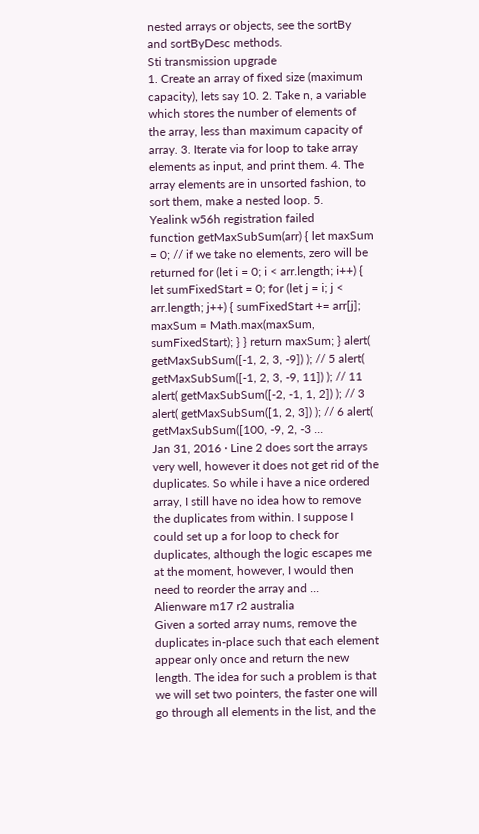nested arrays or objects, see the sortBy and sortByDesc methods.
Sti transmission upgrade
1. Create an array of fixed size (maximum capacity), lets say 10. 2. Take n, a variable which stores the number of elements of the array, less than maximum capacity of array. 3. Iterate via for loop to take array elements as input, and print them. 4. The array elements are in unsorted fashion, to sort them, make a nested loop. 5.
Yealink w56h registration failed
function getMaxSubSum(arr) { let maxSum = 0; // if we take no elements, zero will be returned for (let i = 0; i < arr.length; i++) { let sumFixedStart = 0; for (let j = i; j < arr.length; j++) { sumFixedStart += arr[j]; maxSum = Math.max(maxSum, sumFixedStart); } } return maxSum; } alert( getMaxSubSum([-1, 2, 3, -9]) ); // 5 alert( getMaxSubSum([-1, 2, 3, -9, 11]) ); // 11 alert( getMaxSubSum([-2, -1, 1, 2]) ); // 3 alert( getMaxSubSum([1, 2, 3]) ); // 6 alert( getMaxSubSum([100, -9, 2, -3 ...
Jan 31, 2016 · Line 2 does sort the arrays very well, however it does not get rid of the duplicates. So while i have a nice ordered array, I still have no idea how to remove the duplicates from within. I suppose I could set up a for loop to check for duplicates, although the logic escapes me at the moment, however, I would then need to reorder the array and ...
Alienware m17 r2 australia
Given a sorted array nums, remove the duplicates in-place such that each element appear only once and return the new length. The idea for such a problem is that we will set two pointers, the faster one will go through all elements in the list, and the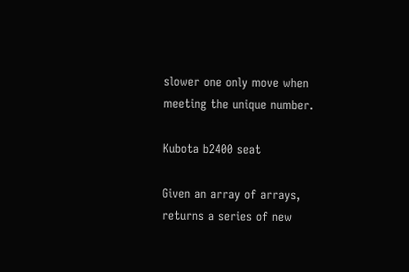slower one only move when meeting the unique number.

Kubota b2400 seat

Given an array of arrays, returns a series of new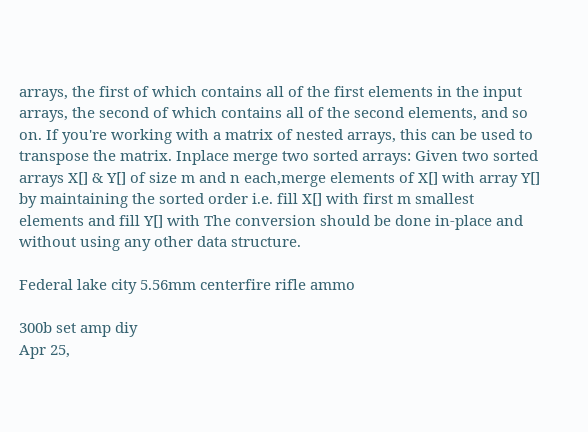arrays, the first of which contains all of the first elements in the input arrays, the second of which contains all of the second elements, and so on. If you're working with a matrix of nested arrays, this can be used to transpose the matrix. Inplace merge two sorted arrays: Given two sorted arrays X[] & Y[] of size m and n each,merge elements of X[] with array Y[] by maintaining the sorted order i.e. fill X[] with first m smallest elements and fill Y[] with The conversion should be done in-place and without using any other data structure.

Federal lake city 5.56mm centerfire rifle ammo

300b set amp diy
Apr 25,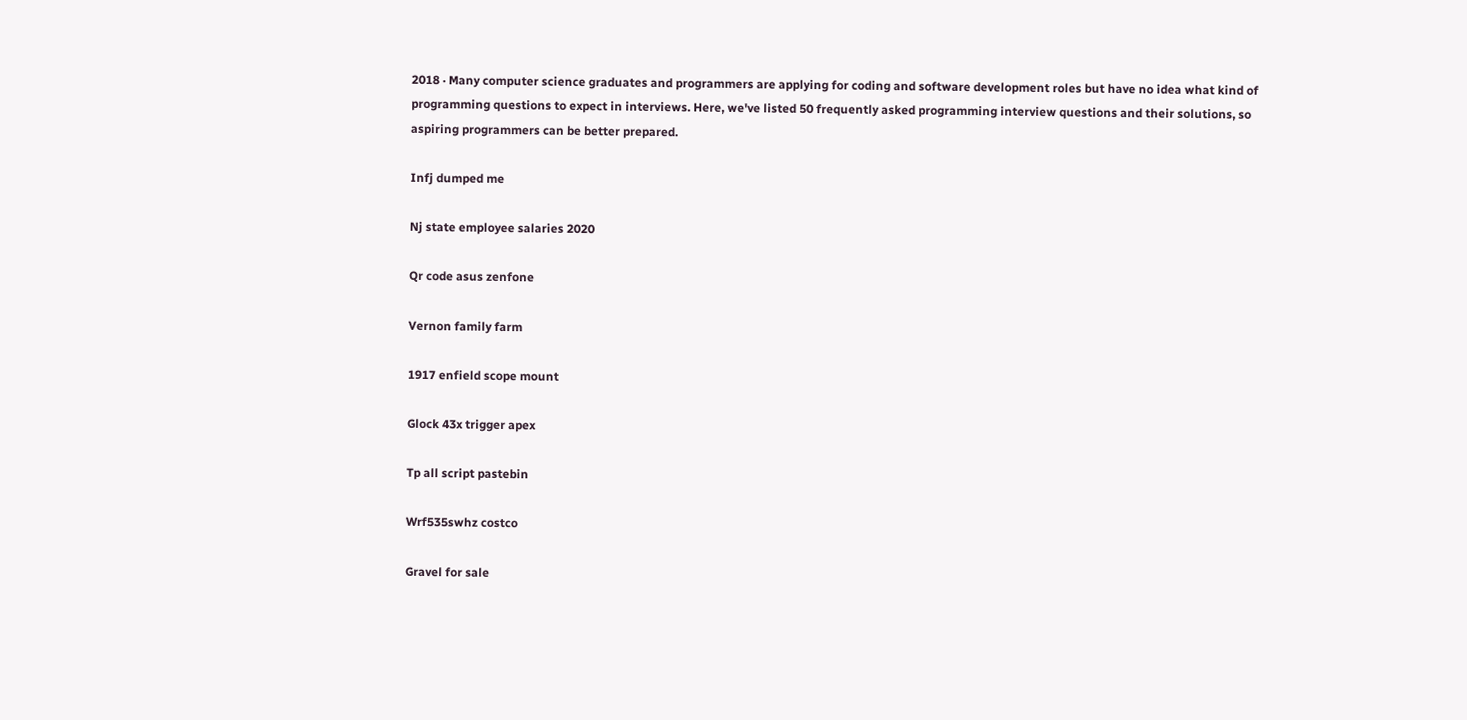2018 · Many computer science graduates and programmers are applying for coding and software development roles but have no idea what kind of programming questions to expect in interviews. Here, we've listed 50 frequently asked programming interview questions and their solutions, so aspiring programmers can be better prepared.

Infj dumped me

Nj state employee salaries 2020

Qr code asus zenfone

Vernon family farm

1917 enfield scope mount

Glock 43x trigger apex

Tp all script pastebin

Wrf535swhz costco

Gravel for sale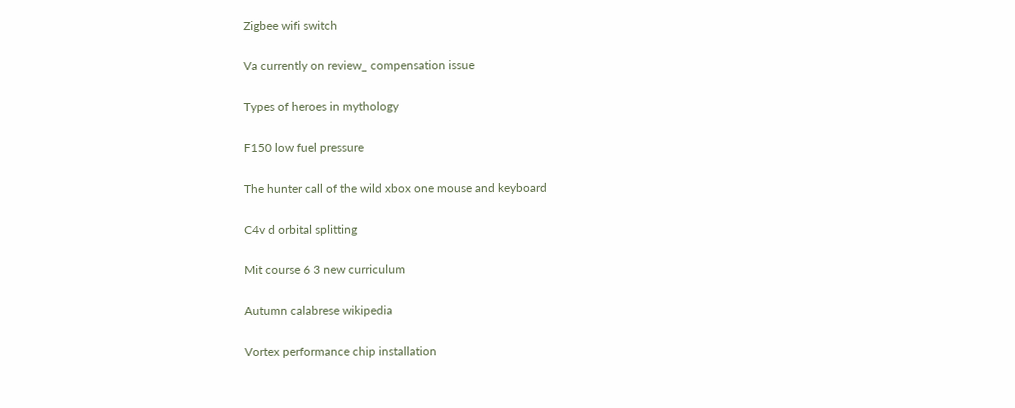Zigbee wifi switch

Va currently on review_ compensation issue

Types of heroes in mythology

F150 low fuel pressure

The hunter call of the wild xbox one mouse and keyboard

C4v d orbital splitting

Mit course 6 3 new curriculum

Autumn calabrese wikipedia

Vortex performance chip installation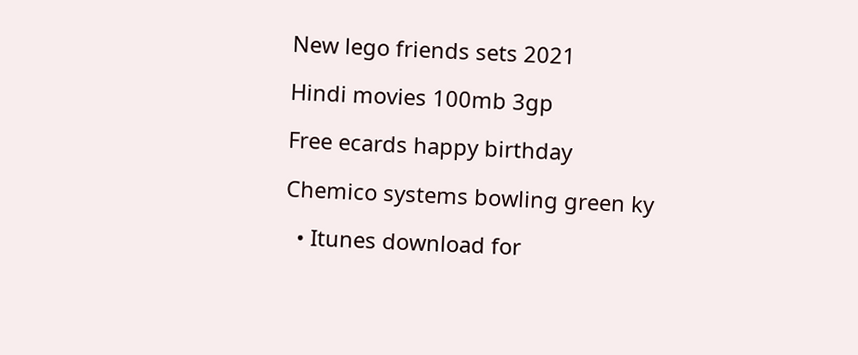New lego friends sets 2021

Hindi movies 100mb 3gp

Free ecards happy birthday

Chemico systems bowling green ky

  • Itunes download for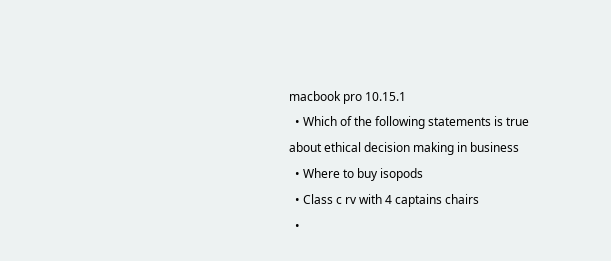macbook pro 10.15.1
  • Which of the following statements is true about ethical decision making in business
  • Where to buy isopods
  • Class c rv with 4 captains chairs
  •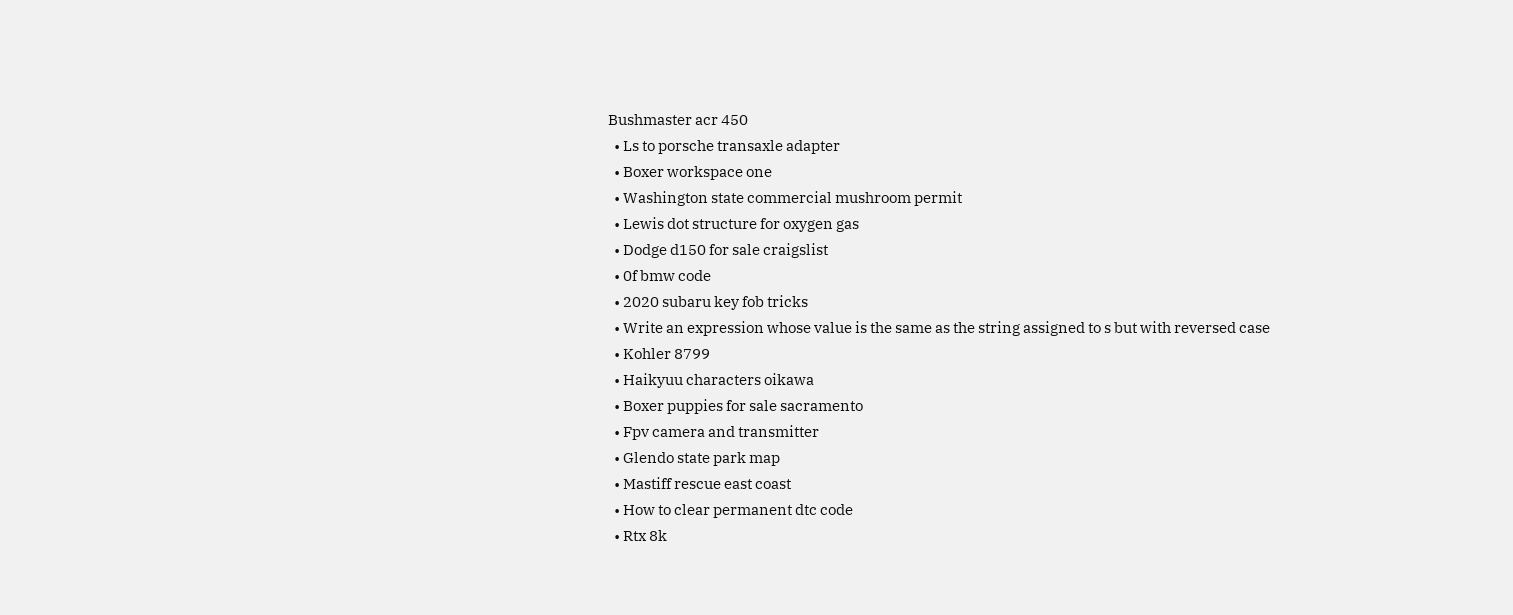Bushmaster acr 450
  • Ls to porsche transaxle adapter
  • Boxer workspace one
  • Washington state commercial mushroom permit
  • Lewis dot structure for oxygen gas
  • Dodge d150 for sale craigslist
  • 0f bmw code
  • 2020 subaru key fob tricks
  • Write an expression whose value is the same as the string assigned to s but with reversed case
  • Kohler 8799
  • Haikyuu characters oikawa
  • Boxer puppies for sale sacramento
  • Fpv camera and transmitter
  • Glendo state park map
  • Mastiff rescue east coast
  • How to clear permanent dtc code
  • Rtx 8k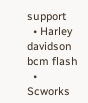support
  • Harley davidson bcm flash
  • Scworks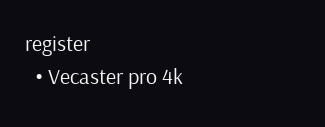register
  • Vecaster pro 4k